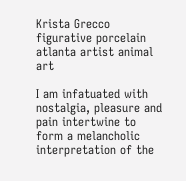Krista Grecco figurative porcelain atlanta artist animal art

I am infatuated with nostalgia, pleasure and pain intertwine to form a melancholic interpretation of the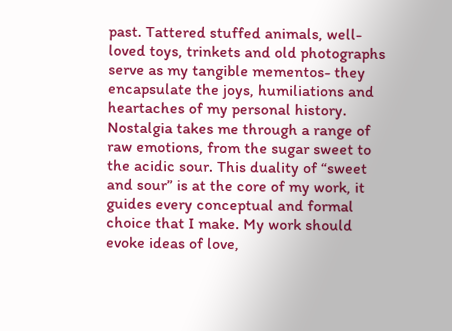past. Tattered stuffed animals, well-loved toys, trinkets and old photographs serve as my tangible mementos- they encapsulate the joys, humiliations and heartaches of my personal history. Nostalgia takes me through a range of raw emotions, from the sugar sweet to the acidic sour. This duality of “sweet and sour” is at the core of my work, it guides every conceptual and formal choice that I make. My work should evoke ideas of love,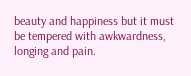beauty and happiness but it must be tempered with awkwardness, longing and pain.